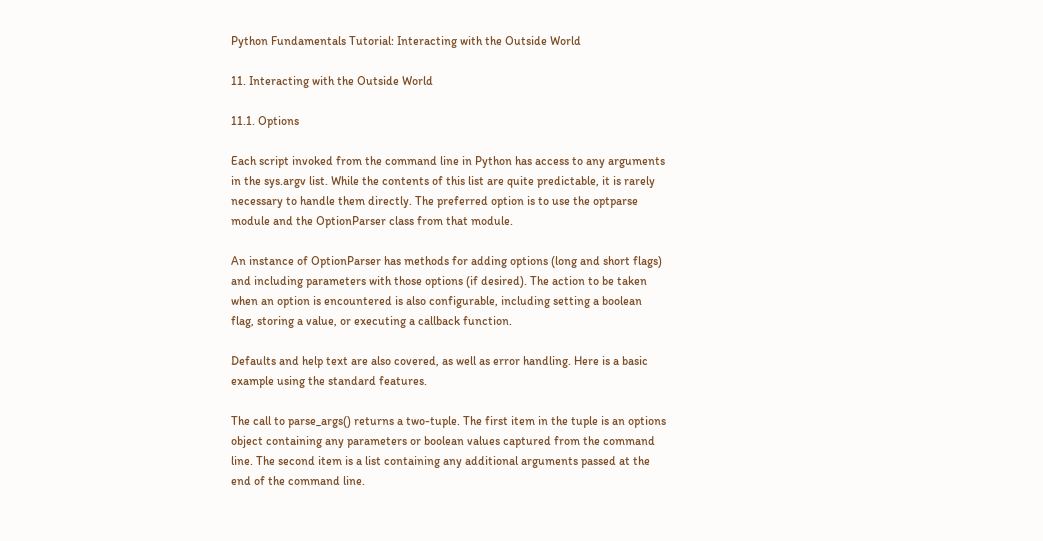Python Fundamentals Tutorial: Interacting with the Outside World

11. Interacting with the Outside World

11.1. Options

Each script invoked from the command line in Python has access to any arguments in the sys.argv list. While the contents of this list are quite predictable, it is rarely necessary to handle them directly. The preferred option is to use the optparse module and the OptionParser class from that module.

An instance of OptionParser has methods for adding options (long and short flags) and including parameters with those options (if desired). The action to be taken when an option is encountered is also configurable, including setting a boolean flag, storing a value, or executing a callback function.

Defaults and help text are also covered, as well as error handling. Here is a basic example using the standard features.

The call to parse_args() returns a two-tuple. The first item in the tuple is an options object containing any parameters or boolean values captured from the command line. The second item is a list containing any additional arguments passed at the end of the command line.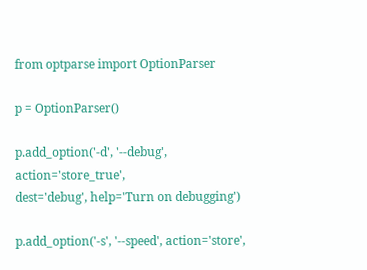from optparse import OptionParser

p = OptionParser()

p.add_option('-d', '--debug', action='store_true',
dest='debug', help='Turn on debugging')

p.add_option('-s', '--speed', action='store',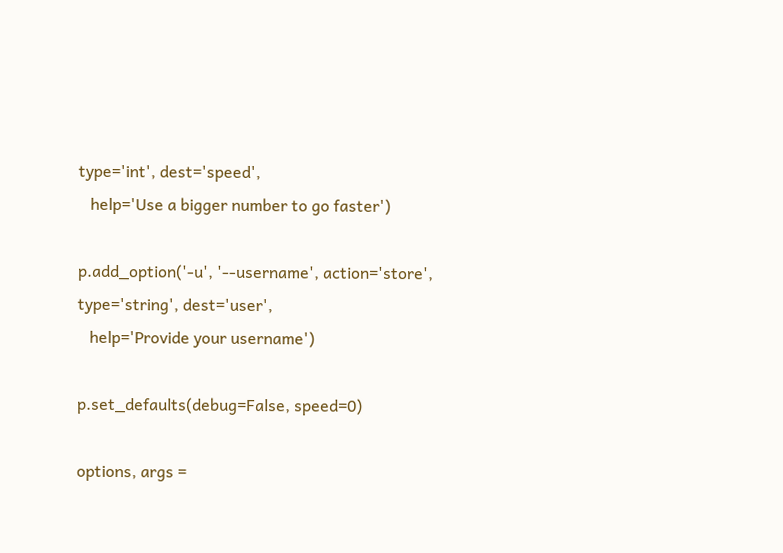type='int', dest='speed',
   help='Use a bigger number to go faster')

p.add_option('-u', '--username', action='store',
type='string', dest='user',
   help='Provide your username')

p.set_defaults(debug=False, speed=0)

options, args =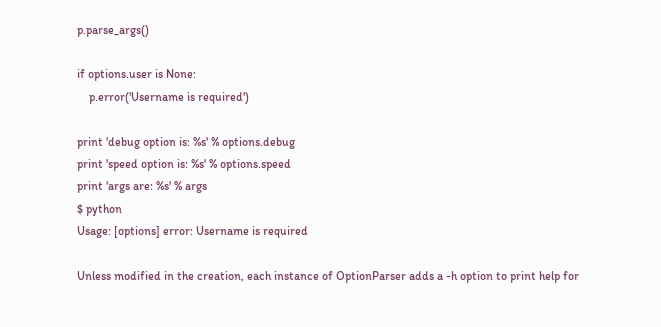p.parse_args()

if options.user is None:
    p.error('Username is required')

print 'debug option is: %s' % options.debug
print 'speed option is: %s' % options.speed
print 'args are: %s' % args
$ python
Usage: [options] error: Username is required

Unless modified in the creation, each instance of OptionParser adds a -h option to print help for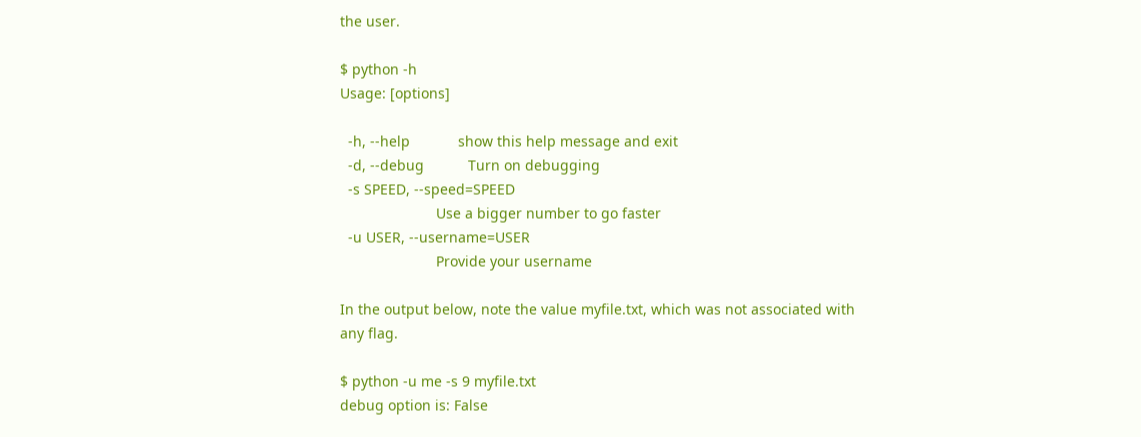the user.

$ python -h
Usage: [options]

  -h, --help            show this help message and exit
  -d, --debug           Turn on debugging
  -s SPEED, --speed=SPEED
                        Use a bigger number to go faster
  -u USER, --username=USER
                        Provide your username

In the output below, note the value myfile.txt, which was not associated with any flag.

$ python -u me -s 9 myfile.txt
debug option is: False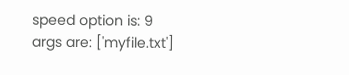speed option is: 9
args are: ['myfile.txt']